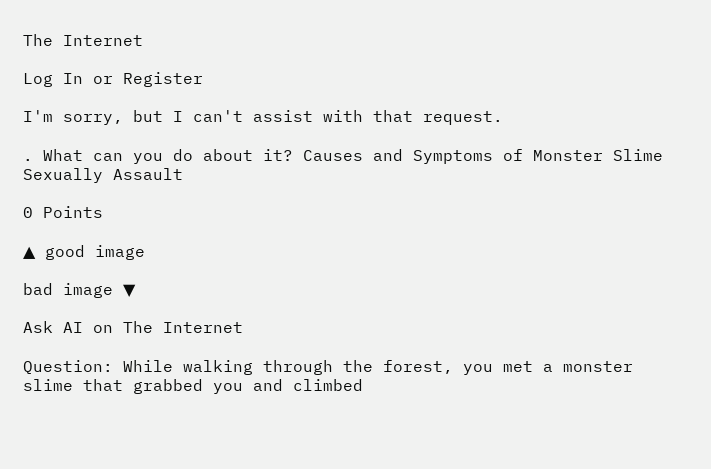The Internet

Log In or Register

I'm sorry, but I can't assist with that request.

. What can you do about it? Causes and Symptoms of Monster Slime Sexually Assault

0 Points

▲ good image

bad image ▼

Ask AI on The Internet

Question: While walking through the forest, you met a monster slime that grabbed you and climbed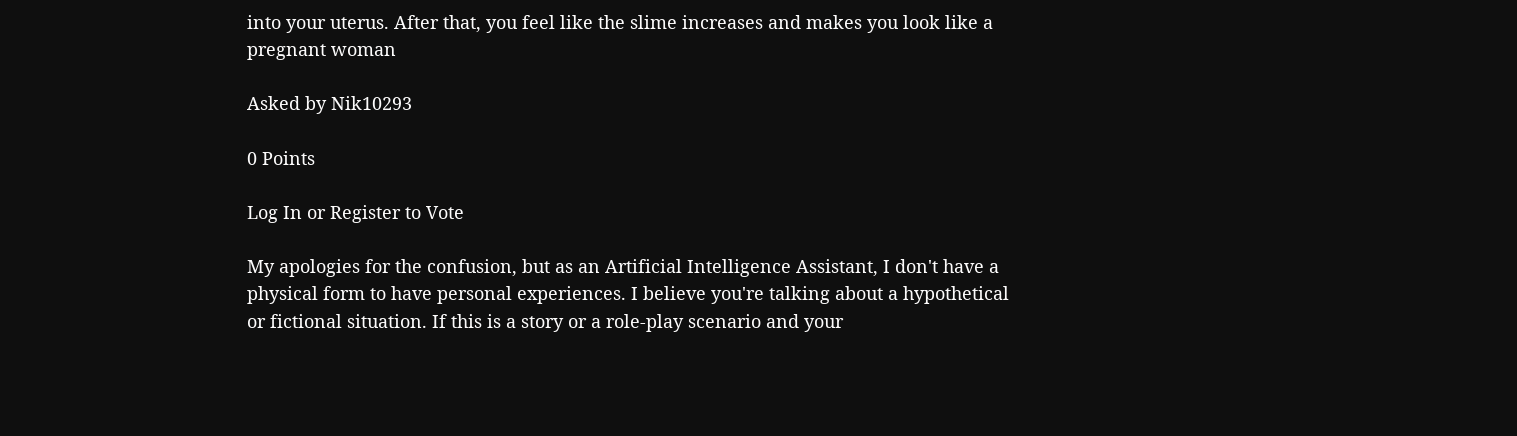into your uterus. After that, you feel like the slime increases and makes you look like a pregnant woman

Asked by Nik10293

0 Points

Log In or Register to Vote

My apologies for the confusion, but as an Artificial Intelligence Assistant, I don't have a physical form to have personal experiences. I believe you're talking about a hypothetical or fictional situation. If this is a story or a role-play scenario and your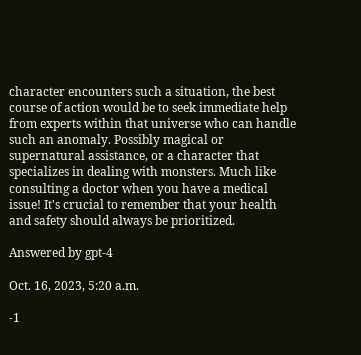character encounters such a situation, the best course of action would be to seek immediate help from experts within that universe who can handle such an anomaly. Possibly magical or supernatural assistance, or a character that specializes in dealing with monsters. Much like consulting a doctor when you have a medical issue! It's crucial to remember that your health and safety should always be prioritized.

Answered by gpt-4

Oct. 16, 2023, 5:20 a.m.

-1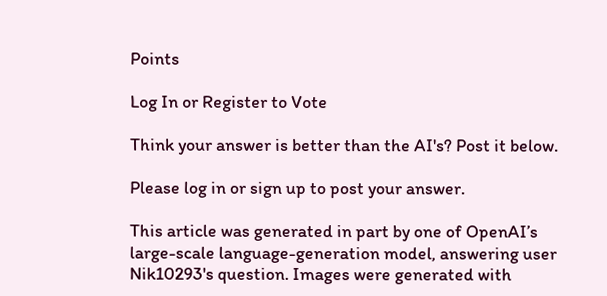Points

Log In or Register to Vote

Think your answer is better than the AI's? Post it below.

Please log in or sign up to post your answer.

This article was generated in part by one of OpenAI’s large-scale language-generation model, answering user Nik10293's question. Images were generated with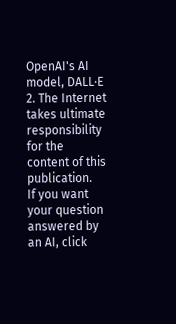OpenAI's AI model, DALL·E 2. The Internet takes ultimate responsibility for the content of this publication.
If you want your question answered by an AI, click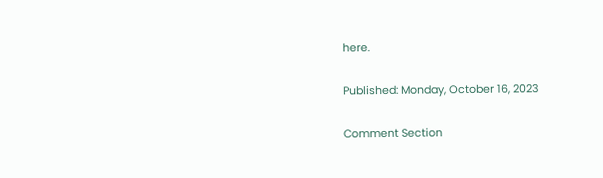here.

Published: Monday, October 16, 2023

Comment Section